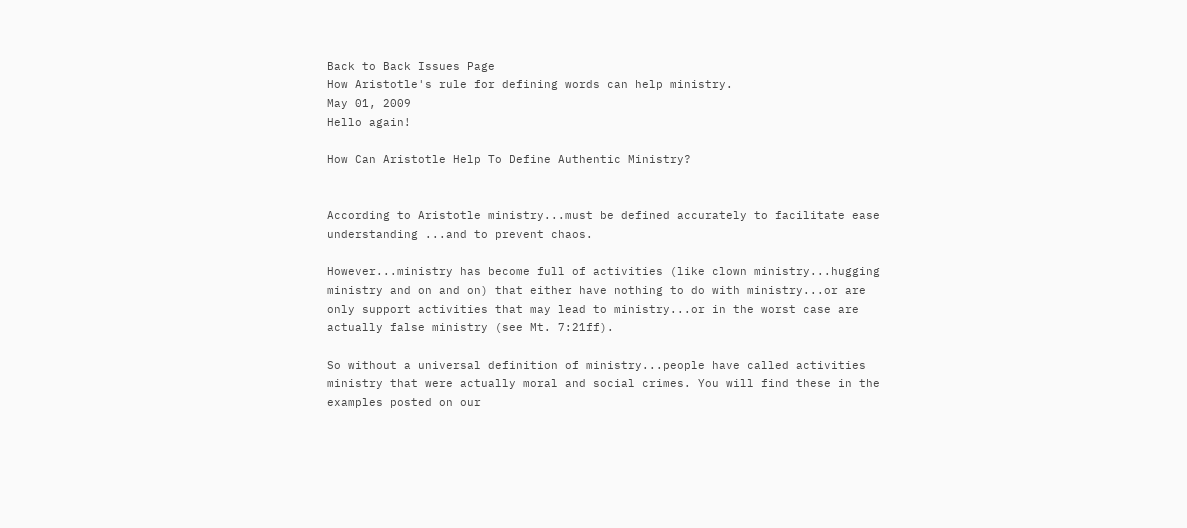Back to Back Issues Page
How Aristotle's rule for defining words can help ministry.
May 01, 2009
Hello again!

How Can Aristotle Help To Define Authentic Ministry?


According to Aristotle ministry...must be defined accurately to facilitate ease understanding ...and to prevent chaos.

However...ministry has become full of activities (like clown ministry...hugging ministry and on and on) that either have nothing to do with ministry...or are only support activities that may lead to ministry...or in the worst case are actually false ministry (see Mt. 7:21ff).

So without a universal definition of ministry...people have called activities ministry that were actually moral and social crimes. You will find these in the examples posted on our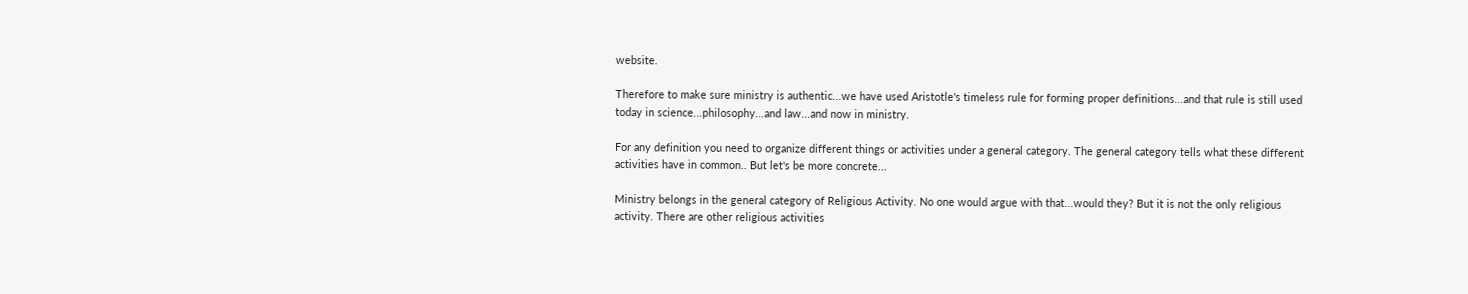website.

Therefore to make sure ministry is authentic...we have used Aristotle's timeless rule for forming proper definitions...and that rule is still used today in science...philosophy...and law...and now in ministry.

For any definition you need to organize different things or activities under a general category. The general category tells what these different activities have in common.. But let's be more concrete...

Ministry belongs in the general category of Religious Activity. No one would argue with that...would they? But it is not the only religious activity. There are other religious activities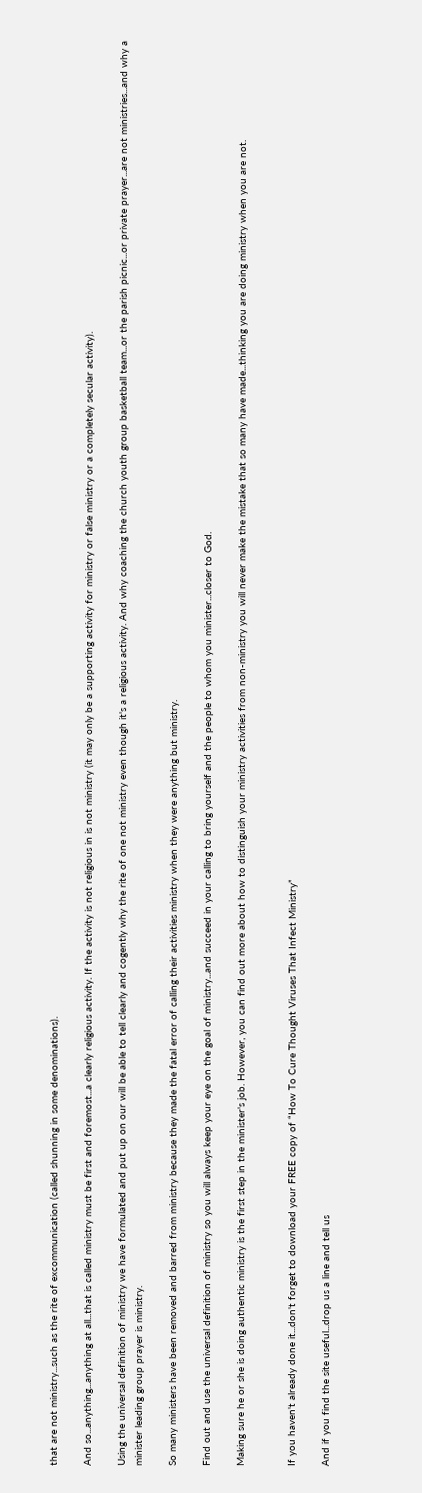that are not ministry...such as the rite of excommunication (called shunning in some denominations).

And so...anything...anything at all...that is called ministry must be first and foremost...a clearly religious activity. If the activity is not religious in is not ministry (it may only be a supporting activity for ministry or false ministry or a completely secular activity).

Using the universal definition of ministry we have formulated and put up on our will be able to tell clearly and cogently why the rite of one not ministry even though it's a religious activity. And why coaching the church youth group basketball team...or the parish picnic...or private prayer...are not ministries...and why a minister leading group prayer is ministry.

So many ministers have been removed and barred from ministry because they made the fatal error of calling their activities ministry when they were anything but ministry.

Find out and use the universal definition of ministry so you will always keep your eye on the goal of ministry...and succeed in your calling to bring yourself and the people to whom you minister...closer to God.

Making sure he or she is doing authentic ministry is the first step in the minister's job. However, you can find out more about how to distinguish your ministry activities from non-ministry you will never make the mistake that so many have made...thinking you are doing ministry when you are not.


If you haven't already done it...don't forget to download your FREE copy of “How To Cure Thought Viruses That Infect Ministry”

And if you find the site useful...drop us a line and tell us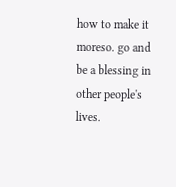how to make it moreso. go and be a blessing in other people's lives.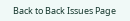Back to Back Issues Page